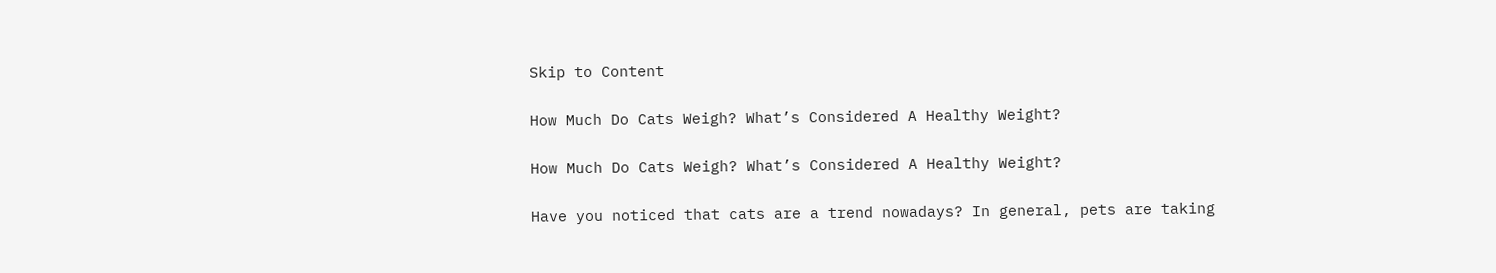Skip to Content

How Much Do Cats Weigh? What’s Considered A Healthy Weight?

How Much Do Cats Weigh? What’s Considered A Healthy Weight?

Have you noticed that cats are a trend nowadays? In general, pets are taking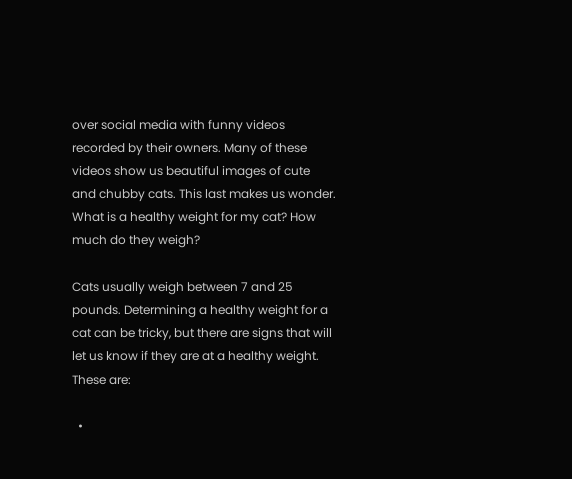over social media with funny videos recorded by their owners. Many of these videos show us beautiful images of cute and chubby cats. This last makes us wonder. What is a healthy weight for my cat? How much do they weigh?

Cats usually weigh between 7 and 25 pounds. Determining a healthy weight for a cat can be tricky, but there are signs that will let us know if they are at a healthy weight. These are:

  •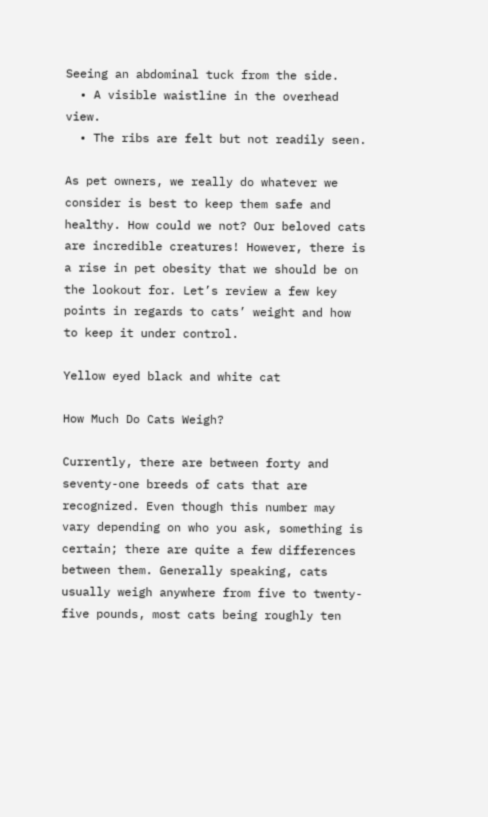Seeing an abdominal tuck from the side.
  • A visible waistline in the overhead view.
  • The ribs are felt but not readily seen.

As pet owners, we really do whatever we consider is best to keep them safe and healthy. How could we not? Our beloved cats are incredible creatures! However, there is a rise in pet obesity that we should be on the lookout for. Let’s review a few key points in regards to cats’ weight and how to keep it under control.

Yellow eyed black and white cat

How Much Do Cats Weigh?

Currently, there are between forty and seventy-one breeds of cats that are recognized. Even though this number may vary depending on who you ask, something is certain; there are quite a few differences between them. Generally speaking, cats usually weigh anywhere from five to twenty-five pounds, most cats being roughly ten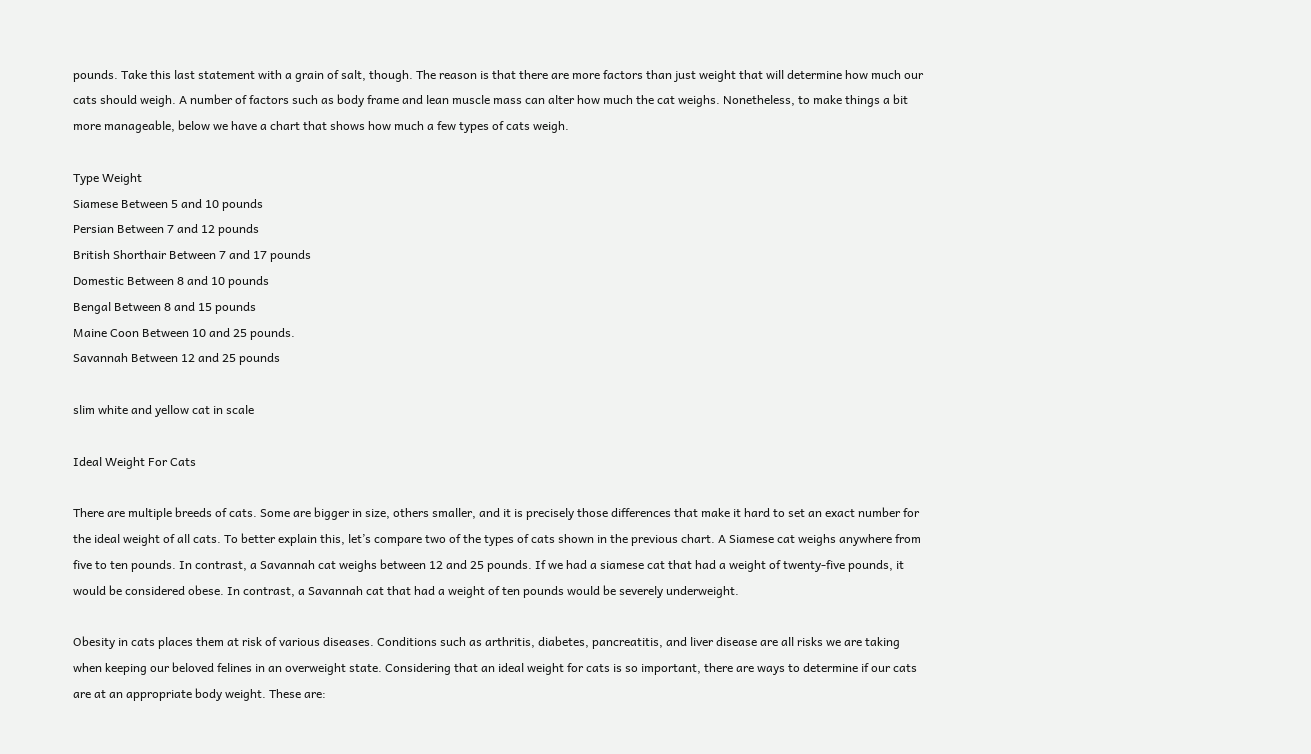pounds. Take this last statement with a grain of salt, though. The reason is that there are more factors than just weight that will determine how much our cats should weigh. A number of factors such as body frame and lean muscle mass can alter how much the cat weighs. Nonetheless, to make things a bit more manageable, below we have a chart that shows how much a few types of cats weigh.

Type Weight
Siamese Between 5 and 10 pounds
Persian Between 7 and 12 pounds
British Shorthair Between 7 and 17 pounds
Domestic Between 8 and 10 pounds
Bengal Between 8 and 15 pounds
Maine Coon Between 10 and 25 pounds.
Savannah Between 12 and 25 pounds

slim white and yellow cat in scale

Ideal Weight For Cats

There are multiple breeds of cats. Some are bigger in size, others smaller, and it is precisely those differences that make it hard to set an exact number for the ideal weight of all cats. To better explain this, let’s compare two of the types of cats shown in the previous chart. A Siamese cat weighs anywhere from five to ten pounds. In contrast, a Savannah cat weighs between 12 and 25 pounds. If we had a siamese cat that had a weight of twenty-five pounds, it would be considered obese. In contrast, a Savannah cat that had a weight of ten pounds would be severely underweight.

Obesity in cats places them at risk of various diseases. Conditions such as arthritis, diabetes, pancreatitis, and liver disease are all risks we are taking when keeping our beloved felines in an overweight state. Considering that an ideal weight for cats is so important, there are ways to determine if our cats are at an appropriate body weight. These are: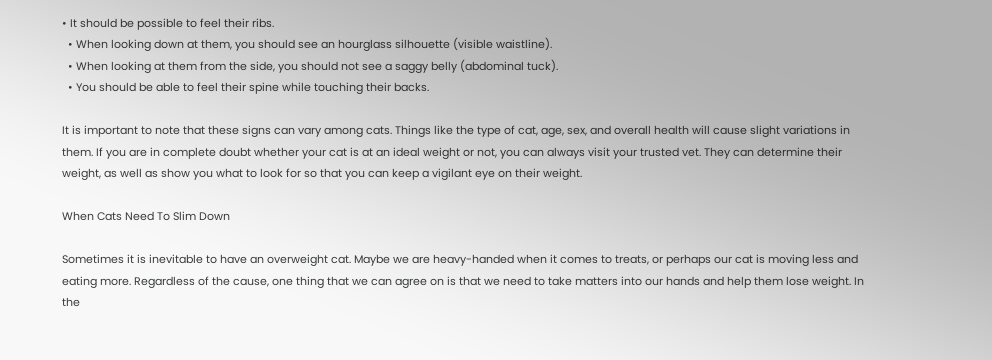• It should be possible to feel their ribs.
  • When looking down at them, you should see an hourglass silhouette (visible waistline).
  • When looking at them from the side, you should not see a saggy belly (abdominal tuck).
  • You should be able to feel their spine while touching their backs.

It is important to note that these signs can vary among cats. Things like the type of cat, age, sex, and overall health will cause slight variations in them. If you are in complete doubt whether your cat is at an ideal weight or not, you can always visit your trusted vet. They can determine their weight, as well as show you what to look for so that you can keep a vigilant eye on their weight.

When Cats Need To Slim Down

Sometimes it is inevitable to have an overweight cat. Maybe we are heavy-handed when it comes to treats, or perhaps our cat is moving less and eating more. Regardless of the cause, one thing that we can agree on is that we need to take matters into our hands and help them lose weight. In the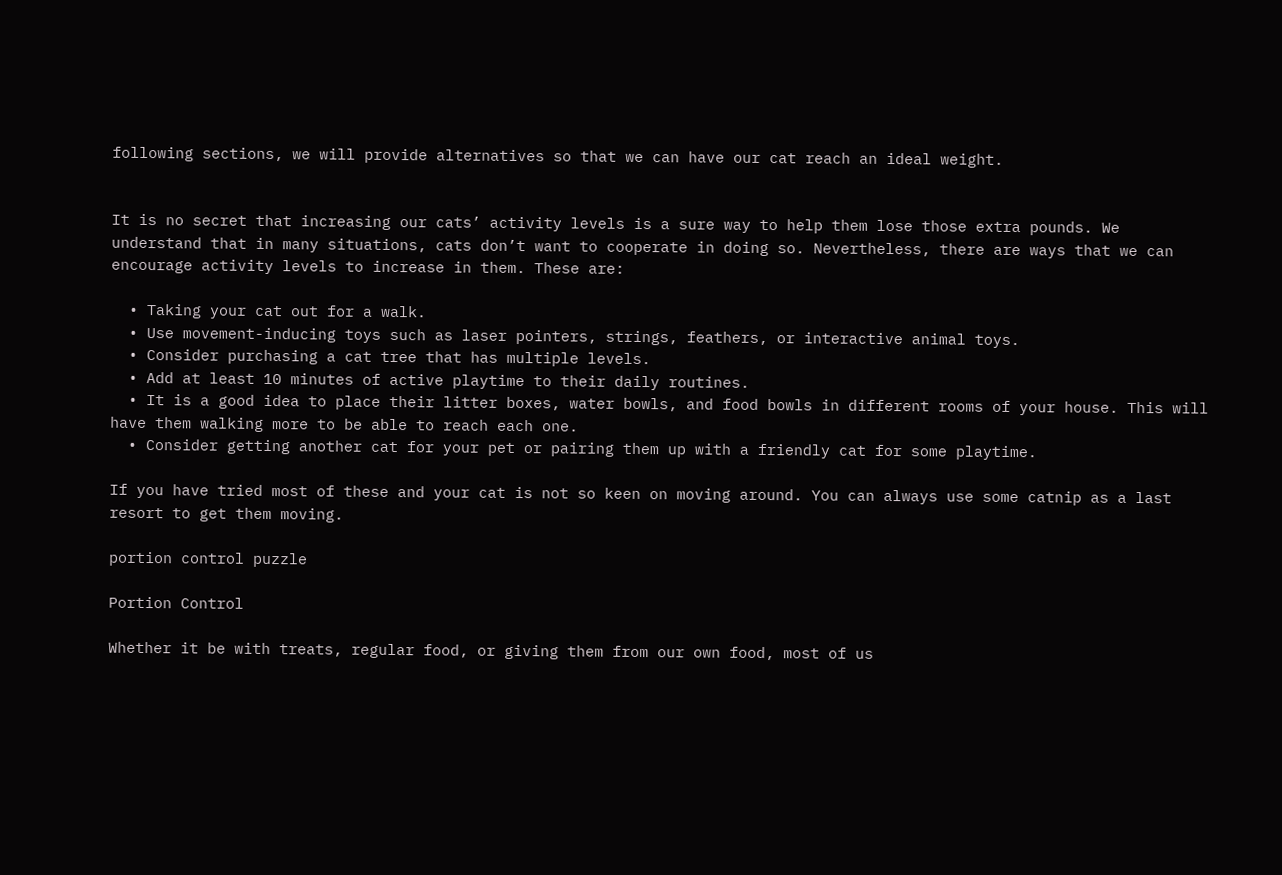following sections, we will provide alternatives so that we can have our cat reach an ideal weight.


It is no secret that increasing our cats’ activity levels is a sure way to help them lose those extra pounds. We understand that in many situations, cats don’t want to cooperate in doing so. Nevertheless, there are ways that we can encourage activity levels to increase in them. These are:

  • Taking your cat out for a walk.
  • Use movement-inducing toys such as laser pointers, strings, feathers, or interactive animal toys.
  • Consider purchasing a cat tree that has multiple levels.
  • Add at least 10 minutes of active playtime to their daily routines.
  • It is a good idea to place their litter boxes, water bowls, and food bowls in different rooms of your house. This will have them walking more to be able to reach each one.
  • Consider getting another cat for your pet or pairing them up with a friendly cat for some playtime.

If you have tried most of these and your cat is not so keen on moving around. You can always use some catnip as a last resort to get them moving.

portion control puzzle

Portion Control

Whether it be with treats, regular food, or giving them from our own food, most of us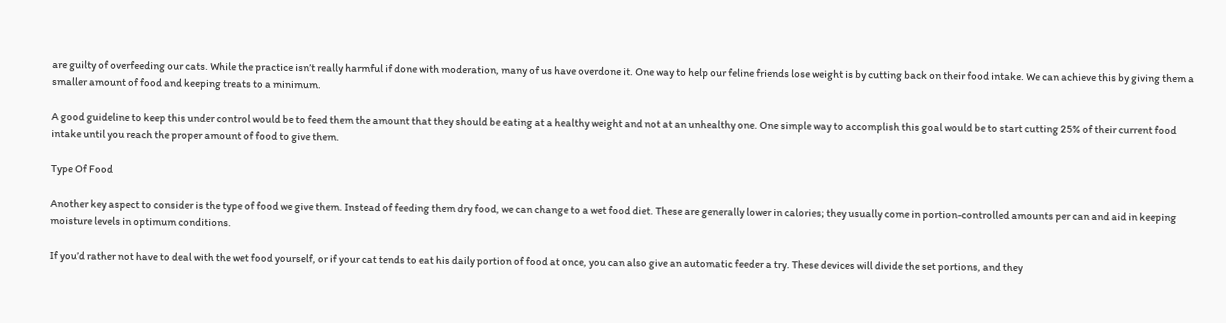are guilty of overfeeding our cats. While the practice isn’t really harmful if done with moderation, many of us have overdone it. One way to help our feline friends lose weight is by cutting back on their food intake. We can achieve this by giving them a smaller amount of food and keeping treats to a minimum.

A good guideline to keep this under control would be to feed them the amount that they should be eating at a healthy weight and not at an unhealthy one. One simple way to accomplish this goal would be to start cutting 25% of their current food intake until you reach the proper amount of food to give them.

Type Of Food

Another key aspect to consider is the type of food we give them. Instead of feeding them dry food, we can change to a wet food diet. These are generally lower in calories; they usually come in portion-controlled amounts per can and aid in keeping moisture levels in optimum conditions.

If you’d rather not have to deal with the wet food yourself, or if your cat tends to eat his daily portion of food at once, you can also give an automatic feeder a try. These devices will divide the set portions, and they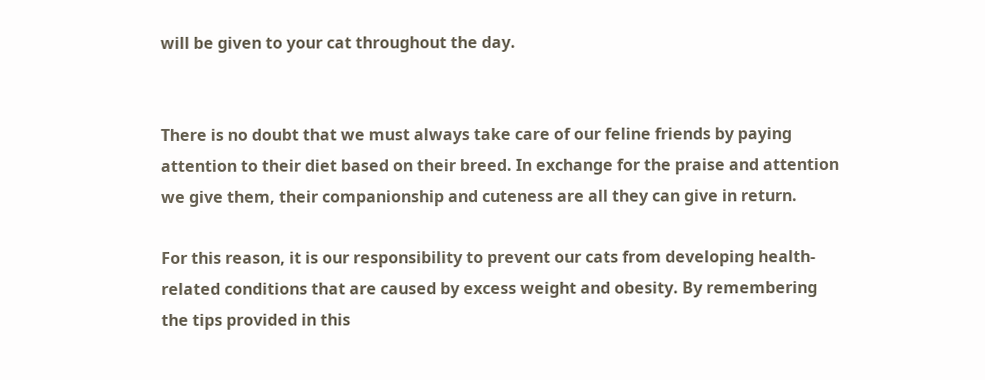will be given to your cat throughout the day.


There is no doubt that we must always take care of our feline friends by paying attention to their diet based on their breed. In exchange for the praise and attention we give them, their companionship and cuteness are all they can give in return.

For this reason, it is our responsibility to prevent our cats from developing health-related conditions that are caused by excess weight and obesity. By remembering the tips provided in this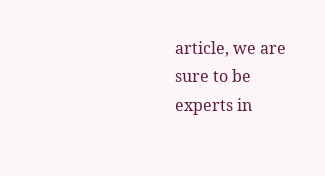article, we are sure to be experts in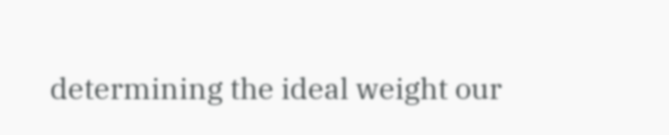determining the ideal weight our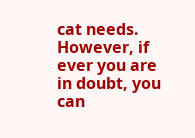cat needs. However, if ever you are in doubt, you can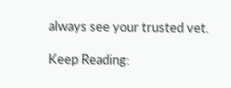always see your trusted vet.

Keep Reading: